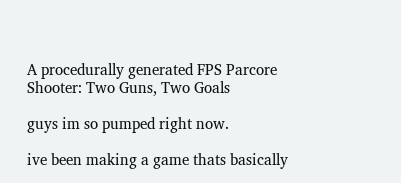A procedurally generated FPS Parcore Shooter: Two Guns, Two Goals

guys im so pumped right now.

ive been making a game thats basically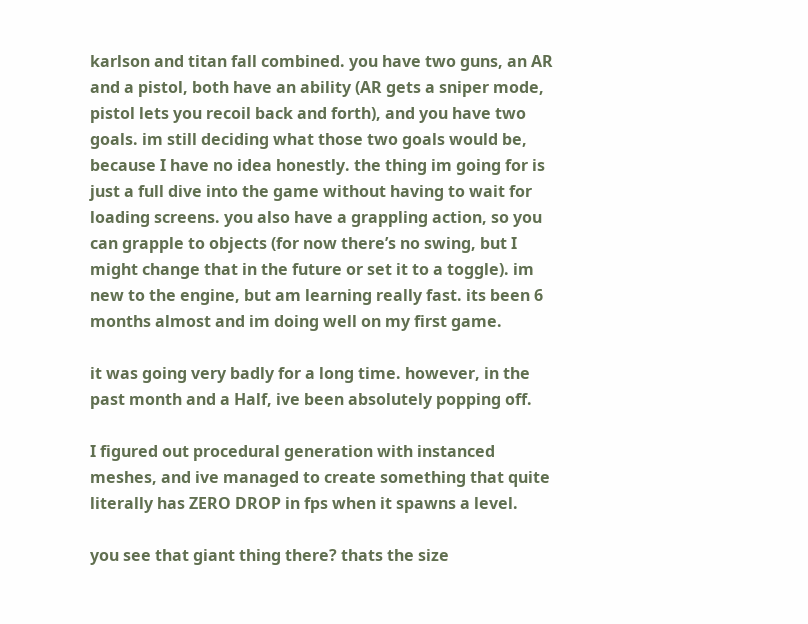karlson and titan fall combined. you have two guns, an AR and a pistol, both have an ability (AR gets a sniper mode, pistol lets you recoil back and forth), and you have two goals. im still deciding what those two goals would be, because I have no idea honestly. the thing im going for is just a full dive into the game without having to wait for loading screens. you also have a grappling action, so you can grapple to objects (for now there’s no swing, but I might change that in the future or set it to a toggle). im new to the engine, but am learning really fast. its been 6 months almost and im doing well on my first game.

it was going very badly for a long time. however, in the past month and a Half, ive been absolutely popping off.

I figured out procedural generation with instanced meshes, and ive managed to create something that quite literally has ZERO DROP in fps when it spawns a level.

you see that giant thing there? thats the size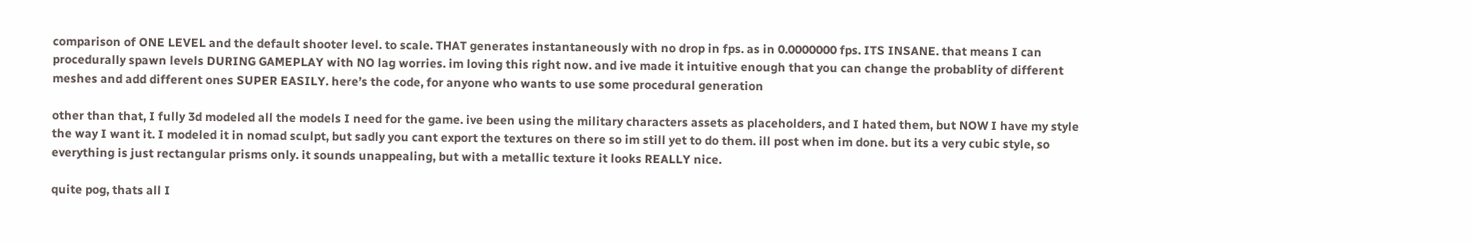comparison of ONE LEVEL and the default shooter level. to scale. THAT generates instantaneously with no drop in fps. as in 0.0000000 fps. ITS INSANE. that means I can procedurally spawn levels DURING GAMEPLAY with NO lag worries. im loving this right now. and ive made it intuitive enough that you can change the probablity of different meshes and add different ones SUPER EASILY. here’s the code, for anyone who wants to use some procedural generation

other than that, I fully 3d modeled all the models I need for the game. ive been using the military characters assets as placeholders, and I hated them, but NOW I have my style the way I want it. I modeled it in nomad sculpt, but sadly you cant export the textures on there so im still yet to do them. ill post when im done. but its a very cubic style, so everything is just rectangular prisms only. it sounds unappealing, but with a metallic texture it looks REALLY nice.

quite pog, thats all I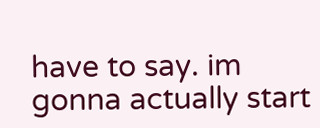have to say. im gonna actually start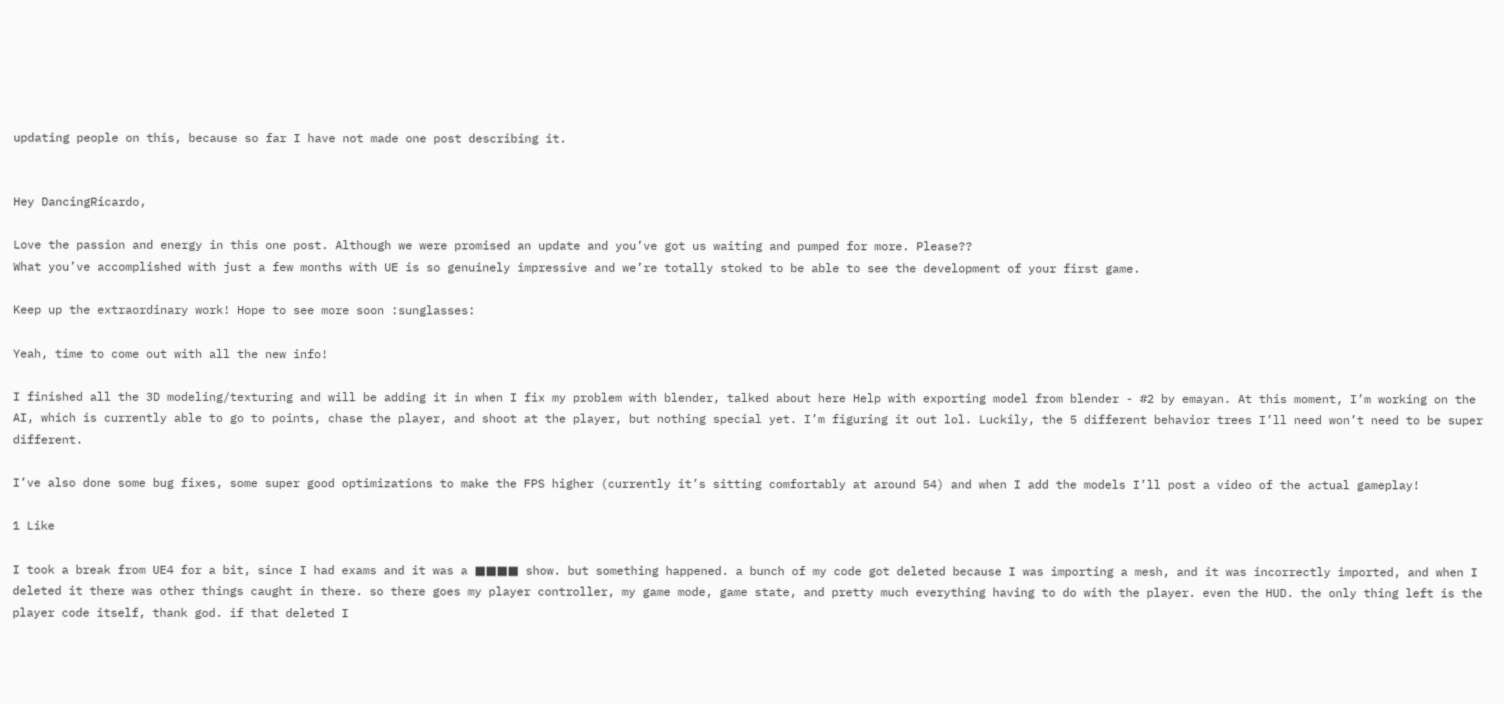updating people on this, because so far I have not made one post describing it.


Hey DancingRicardo,

Love the passion and energy in this one post. Although we were promised an update and you’ve got us waiting and pumped for more. Please??
What you’ve accomplished with just a few months with UE is so genuinely impressive and we’re totally stoked to be able to see the development of your first game.

Keep up the extraordinary work! Hope to see more soon :sunglasses:

Yeah, time to come out with all the new info!

I finished all the 3D modeling/texturing and will be adding it in when I fix my problem with blender, talked about here Help with exporting model from blender - #2 by emayan. At this moment, I’m working on the AI, which is currently able to go to points, chase the player, and shoot at the player, but nothing special yet. I’m figuring it out lol. Luckily, the 5 different behavior trees I’ll need won’t need to be super different.

I’ve also done some bug fixes, some super good optimizations to make the FPS higher (currently it’s sitting comfortably at around 54) and when I add the models I’ll post a video of the actual gameplay!

1 Like

I took a break from UE4 for a bit, since I had exams and it was a ■■■■ show. but something happened. a bunch of my code got deleted because I was importing a mesh, and it was incorrectly imported, and when I deleted it there was other things caught in there. so there goes my player controller, my game mode, game state, and pretty much everything having to do with the player. even the HUD. the only thing left is the player code itself, thank god. if that deleted I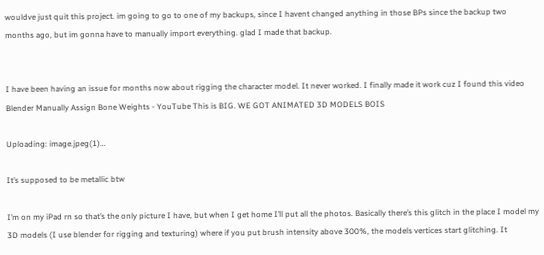wouldve just quit this project. im going to go to one of my backups, since I havent changed anything in those BPs since the backup two months ago, but im gonna have to manually import everything. glad I made that backup.


I have been having an issue for months now about rigging the character model. It never worked. I finally made it work cuz I found this video Blender Manually Assign Bone Weights - YouTube This is BIG. WE GOT ANIMATED 3D MODELS BOIS

Uploading: image.jpeg(1)…

It’s supposed to be metallic btw

I’m on my iPad rn so that’s the only picture I have, but when I get home I’ll put all the photos. Basically there’s this glitch in the place I model my 3D models (I use blender for rigging and texturing) where if you put brush intensity above 300%, the models vertices start glitching. It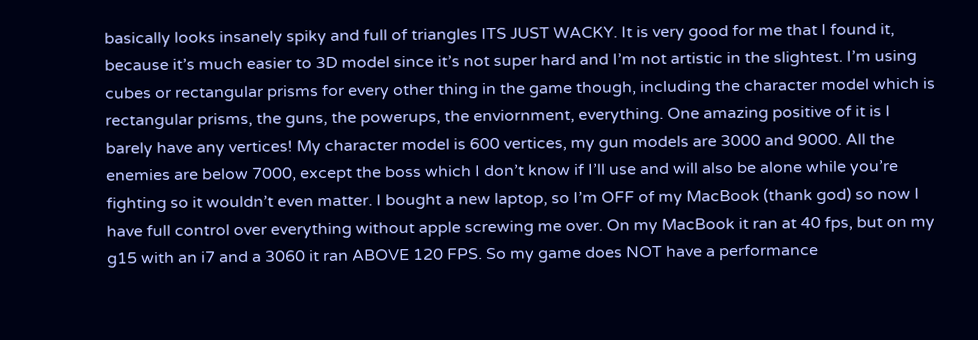basically looks insanely spiky and full of triangles ITS JUST WACKY. It is very good for me that I found it, because it’s much easier to 3D model since it’s not super hard and I’m not artistic in the slightest. I’m using cubes or rectangular prisms for every other thing in the game though, including the character model which is rectangular prisms, the guns, the powerups, the enviornment, everything. One amazing positive of it is I barely have any vertices! My character model is 600 vertices, my gun models are 3000 and 9000. All the enemies are below 7000, except the boss which I don’t know if I’ll use and will also be alone while you’re fighting so it wouldn’t even matter. I bought a new laptop, so I’m OFF of my MacBook (thank god) so now I have full control over everything without apple screwing me over. On my MacBook it ran at 40 fps, but on my g15 with an i7 and a 3060 it ran ABOVE 120 FPS. So my game does NOT have a performance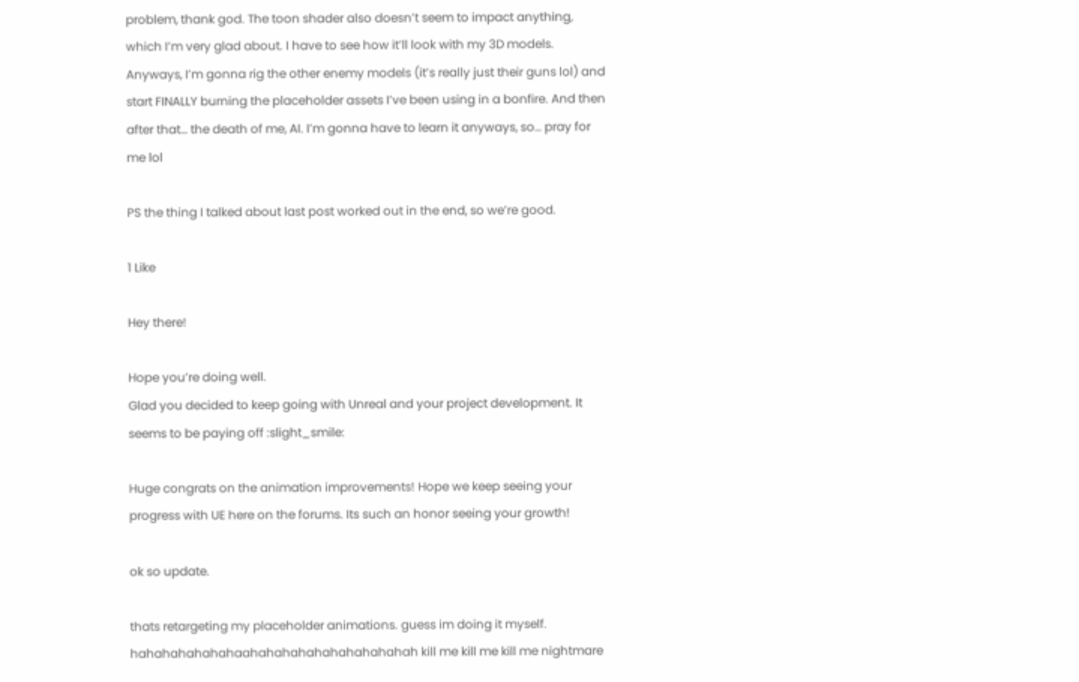problem, thank god. The toon shader also doesn’t seem to impact anything, which I’m very glad about. I have to see how it’ll look with my 3D models. Anyways, I’m gonna rig the other enemy models (it’s really just their guns lol) and start FINALLY burning the placeholder assets I’ve been using in a bonfire. And then after that… the death of me, AI. I’m gonna have to learn it anyways, so… pray for me lol

PS the thing I talked about last post worked out in the end, so we’re good.

1 Like

Hey there!

Hope you’re doing well.
Glad you decided to keep going with Unreal and your project development. It seems to be paying off :slight_smile:

Huge congrats on the animation improvements! Hope we keep seeing your progress with UE here on the forums. Its such an honor seeing your growth!

ok so update.

thats retargeting my placeholder animations. guess im doing it myself. hahahahahahahaahahahahahahahahahahah kill me kill me kill me nightmare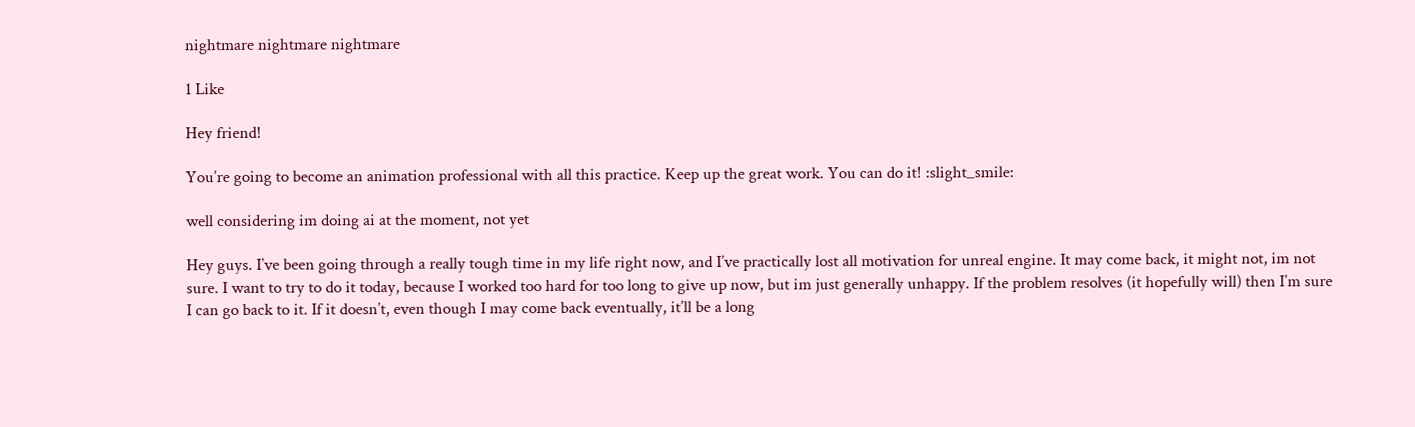nightmare nightmare nightmare

1 Like

Hey friend!

You’re going to become an animation professional with all this practice. Keep up the great work. You can do it! :slight_smile:

well considering im doing ai at the moment, not yet

Hey guys. I’ve been going through a really tough time in my life right now, and I’ve practically lost all motivation for unreal engine. It may come back, it might not, im not sure. I want to try to do it today, because I worked too hard for too long to give up now, but im just generally unhappy. If the problem resolves (it hopefully will) then I’m sure I can go back to it. If it doesn’t, even though I may come back eventually, it’ll be a long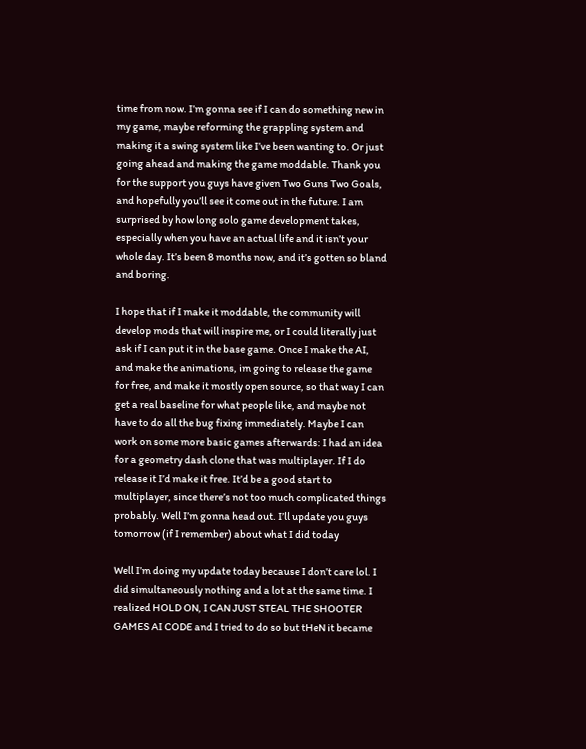time from now. I’m gonna see if I can do something new in my game, maybe reforming the grappling system and making it a swing system like I’ve been wanting to. Or just going ahead and making the game moddable. Thank you for the support you guys have given Two Guns Two Goals, and hopefully you’ll see it come out in the future. I am surprised by how long solo game development takes, especially when you have an actual life and it isn’t your whole day. It’s been 8 months now, and it’s gotten so bland and boring.

I hope that if I make it moddable, the community will develop mods that will inspire me, or I could literally just ask if I can put it in the base game. Once I make the AI, and make the animations, im going to release the game for free, and make it mostly open source, so that way I can get a real baseline for what people like, and maybe not have to do all the bug fixing immediately. Maybe I can work on some more basic games afterwards: I had an idea for a geometry dash clone that was multiplayer. If I do release it I’d make it free. It’d be a good start to multiplayer, since there’s not too much complicated things probably. Well I’m gonna head out. I’ll update you guys tomorrow (if I remember) about what I did today

Well I’m doing my update today because I don’t care lol. I did simultaneously nothing and a lot at the same time. I realized HOLD ON, I CAN JUST STEAL THE SHOOTER GAMES AI CODE and I tried to do so but tHeN it became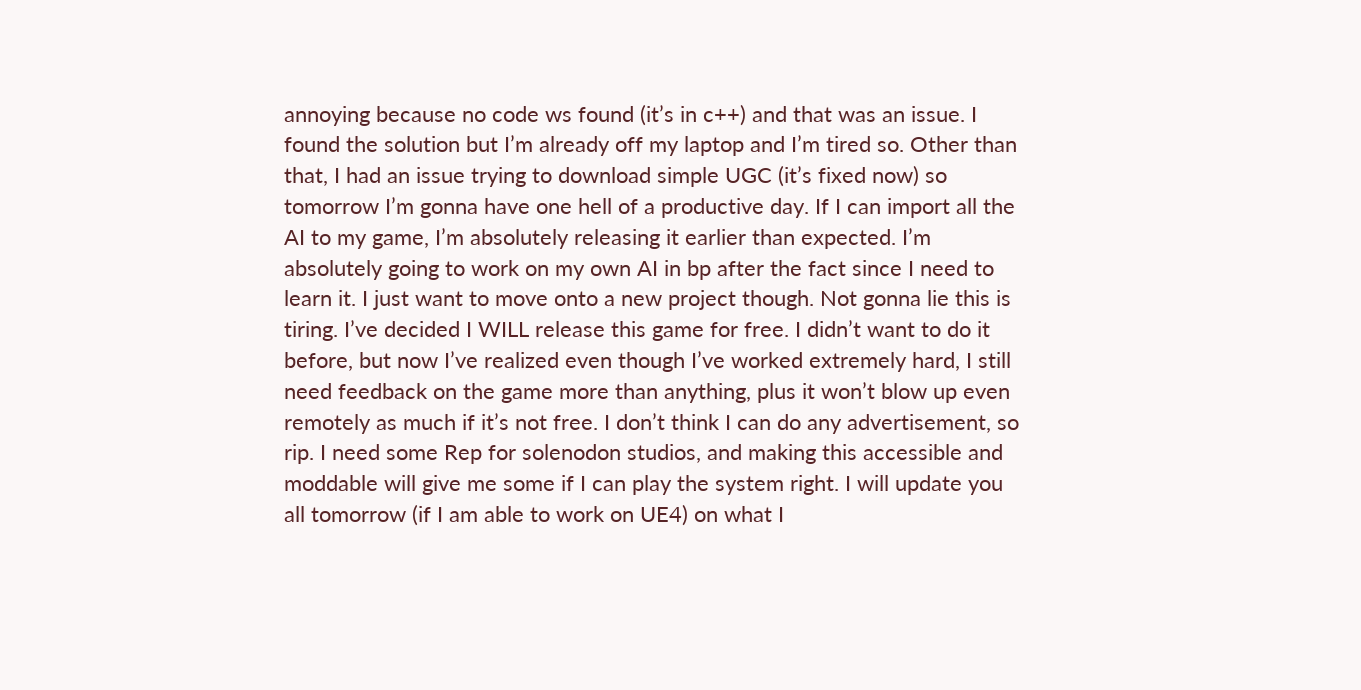annoying because no code ws found (it’s in c++) and that was an issue. I found the solution but I’m already off my laptop and I’m tired so. Other than that, I had an issue trying to download simple UGC (it’s fixed now) so tomorrow I’m gonna have one hell of a productive day. If I can import all the AI to my game, I’m absolutely releasing it earlier than expected. I’m absolutely going to work on my own AI in bp after the fact since I need to learn it. I just want to move onto a new project though. Not gonna lie this is tiring. I’ve decided I WILL release this game for free. I didn’t want to do it before, but now I’ve realized even though I’ve worked extremely hard, I still need feedback on the game more than anything, plus it won’t blow up even remotely as much if it’s not free. I don’t think I can do any advertisement, so rip. I need some Rep for solenodon studios, and making this accessible and moddable will give me some if I can play the system right. I will update you all tomorrow (if I am able to work on UE4) on what I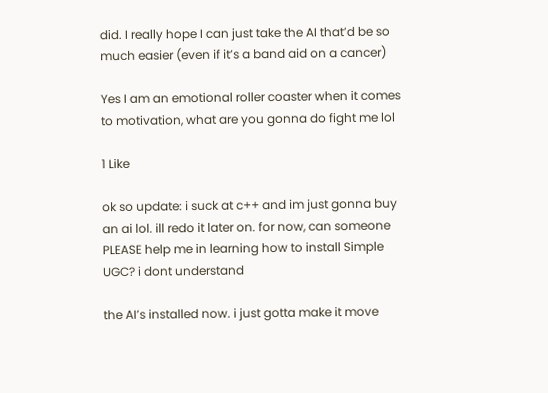did. I really hope I can just take the AI that’d be so much easier (even if it’s a band aid on a cancer)

Yes I am an emotional roller coaster when it comes to motivation, what are you gonna do fight me lol

1 Like

ok so update: i suck at c++ and im just gonna buy an ai lol. ill redo it later on. for now, can someone PLEASE help me in learning how to install Simple UGC? i dont understand

the AI’s installed now. i just gotta make it move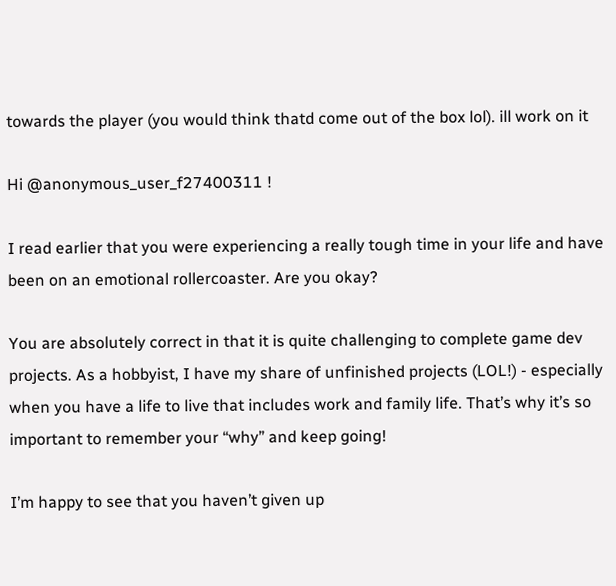towards the player (you would think thatd come out of the box lol). ill work on it

Hi @anonymous_user_f27400311 !

I read earlier that you were experiencing a really tough time in your life and have been on an emotional rollercoaster. Are you okay?

You are absolutely correct in that it is quite challenging to complete game dev projects. As a hobbyist, I have my share of unfinished projects (LOL!) - especially when you have a life to live that includes work and family life. That’s why it’s so important to remember your “why” and keep going!

I’m happy to see that you haven’t given up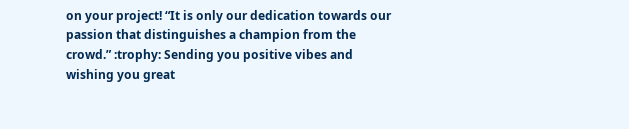on your project! “It is only our dedication towards our passion that distinguishes a champion from the crowd.” :trophy: Sending you positive vibes and wishing you great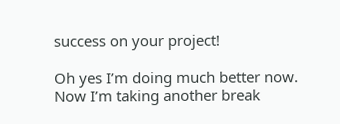success on your project!

Oh yes I’m doing much better now. Now I’m taking another break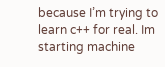because I’m trying to learn c++ for real. Im starting machine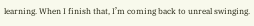learning. When I finish that, I’m coming back to unreal swinging.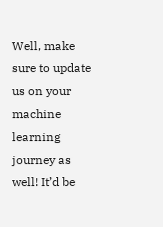Well, make sure to update us on your machine learning journey as well! It’d be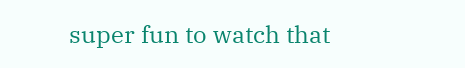super fun to watch that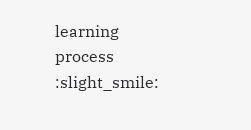learning process :slight_smile: